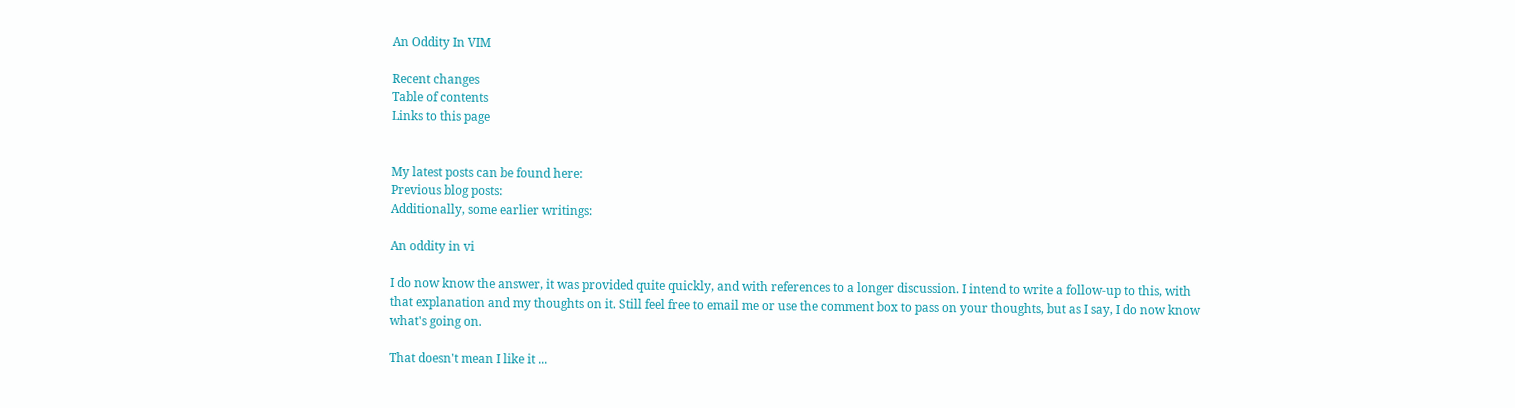An Oddity In VIM

Recent changes
Table of contents
Links to this page


My latest posts can be found here:
Previous blog posts:
Additionally, some earlier writings:

An oddity in vi

I do now know the answer, it was provided quite quickly, and with references to a longer discussion. I intend to write a follow-up to this, with that explanation and my thoughts on it. Still feel free to email me or use the comment box to pass on your thoughts, but as I say, I do now know what's going on.

That doesn't mean I like it ...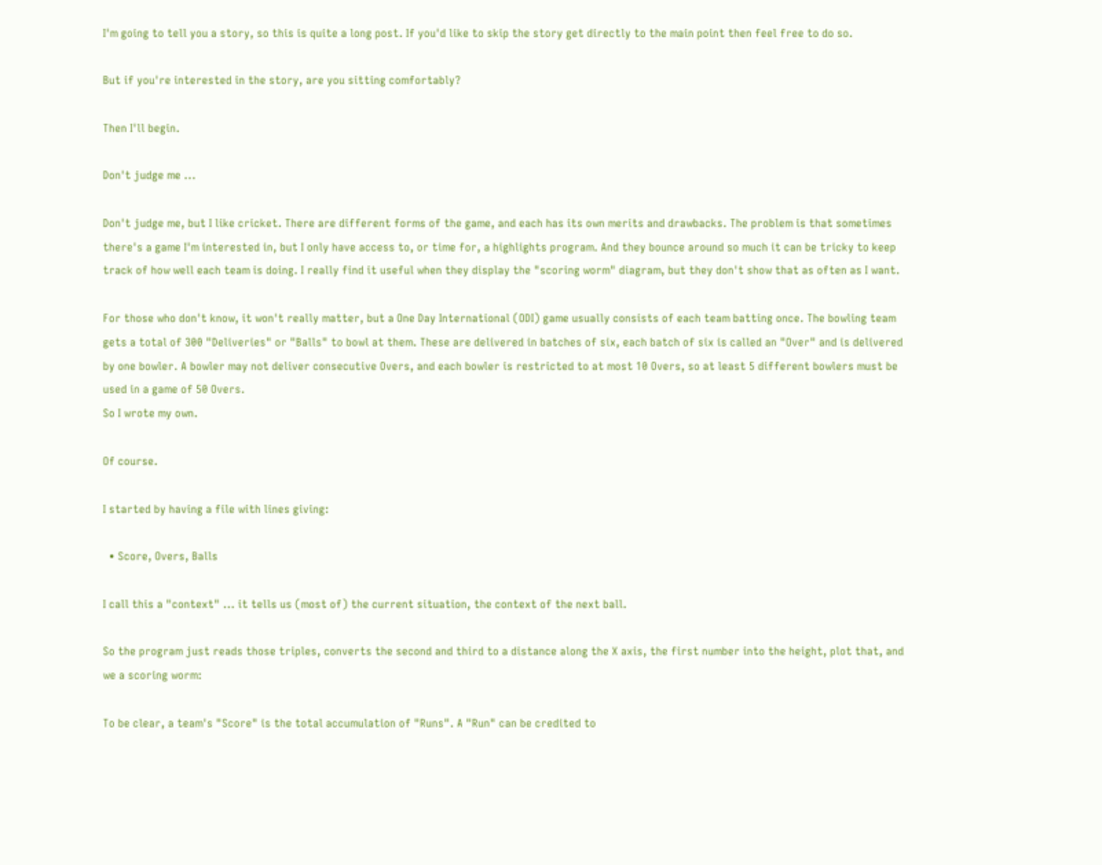I'm going to tell you a story, so this is quite a long post. If you'd like to skip the story get directly to the main point then feel free to do so.

But if you're interested in the story, are you sitting comfortably?

Then I'll begin.

Don't judge me ...

Don't judge me, but I like cricket. There are different forms of the game, and each has its own merits and drawbacks. The problem is that sometimes there's a game I'm interested in, but I only have access to, or time for, a highlights program. And they bounce around so much it can be tricky to keep track of how well each team is doing. I really find it useful when they display the "scoring worm" diagram, but they don't show that as often as I want.

For those who don't know, it won't really matter, but a One Day International (ODI) game usually consists of each team batting once. The bowling team gets a total of 300 "Deliveries" or "Balls" to bowl at them. These are delivered in batches of six, each batch of six is called an "Over" and is delivered by one bowler. A bowler may not deliver consecutive Overs, and each bowler is restricted to at most 10 Overs, so at least 5 different bowlers must be used in a game of 50 Overs.
So I wrote my own.

Of course.

I started by having a file with lines giving:

  • Score, Overs, Balls

I call this a "context" ... it tells us (most of) the current situation, the context of the next ball.

So the program just reads those triples, converts the second and third to a distance along the X axis, the first number into the height, plot that, and we a scoring worm:

To be clear, a team's "Score" is the total accumulation of "Runs". A "Run" can be credited to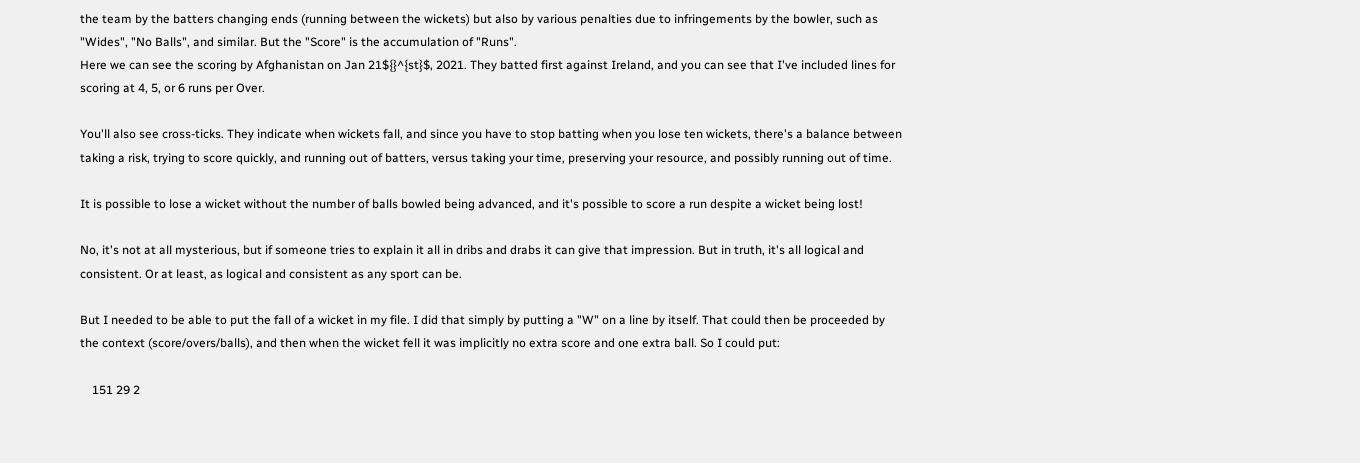the team by the batters changing ends (running between the wickets) but also by various penalties due to infringements by the bowler, such as "Wides", "No Balls", and similar. But the "Score" is the accumulation of "Runs".
Here we can see the scoring by Afghanistan on Jan 21${}^{st}$, 2021. They batted first against Ireland, and you can see that I've included lines for scoring at 4, 5, or 6 runs per Over.

You'll also see cross-ticks. They indicate when wickets fall, and since you have to stop batting when you lose ten wickets, there's a balance between taking a risk, trying to score quickly, and running out of batters, versus taking your time, preserving your resource, and possibly running out of time.

It is possible to lose a wicket without the number of balls bowled being advanced, and it's possible to score a run despite a wicket being lost!

No, it's not at all mysterious, but if someone tries to explain it all in dribs and drabs it can give that impression. But in truth, it's all logical and consistent. Or at least, as logical and consistent as any sport can be.

But I needed to be able to put the fall of a wicket in my file. I did that simply by putting a "W" on a line by itself. That could then be proceeded by the context (score/overs/balls), and then when the wicket fell it was implicitly no extra score and one extra ball. So I could put:

    151 29 2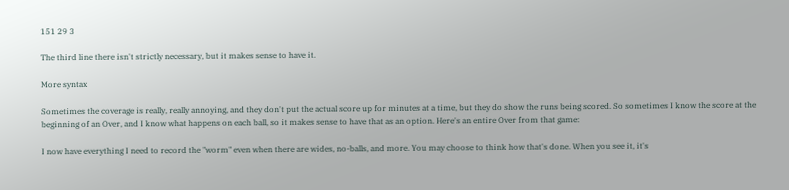151 29 3

The third line there isn't strictly necessary, but it makes sense to have it.

More syntax

Sometimes the coverage is really, really annoying, and they don't put the actual score up for minutes at a time, but they do show the runs being scored. So sometimes I know the score at the beginning of an Over, and I know what happens on each ball, so it makes sense to have that as an option. Here's an entire Over from that game:

I now have everything I need to record the "worm" even when there are wides, no-balls, and more. You may choose to think how that's done. When you see it, it's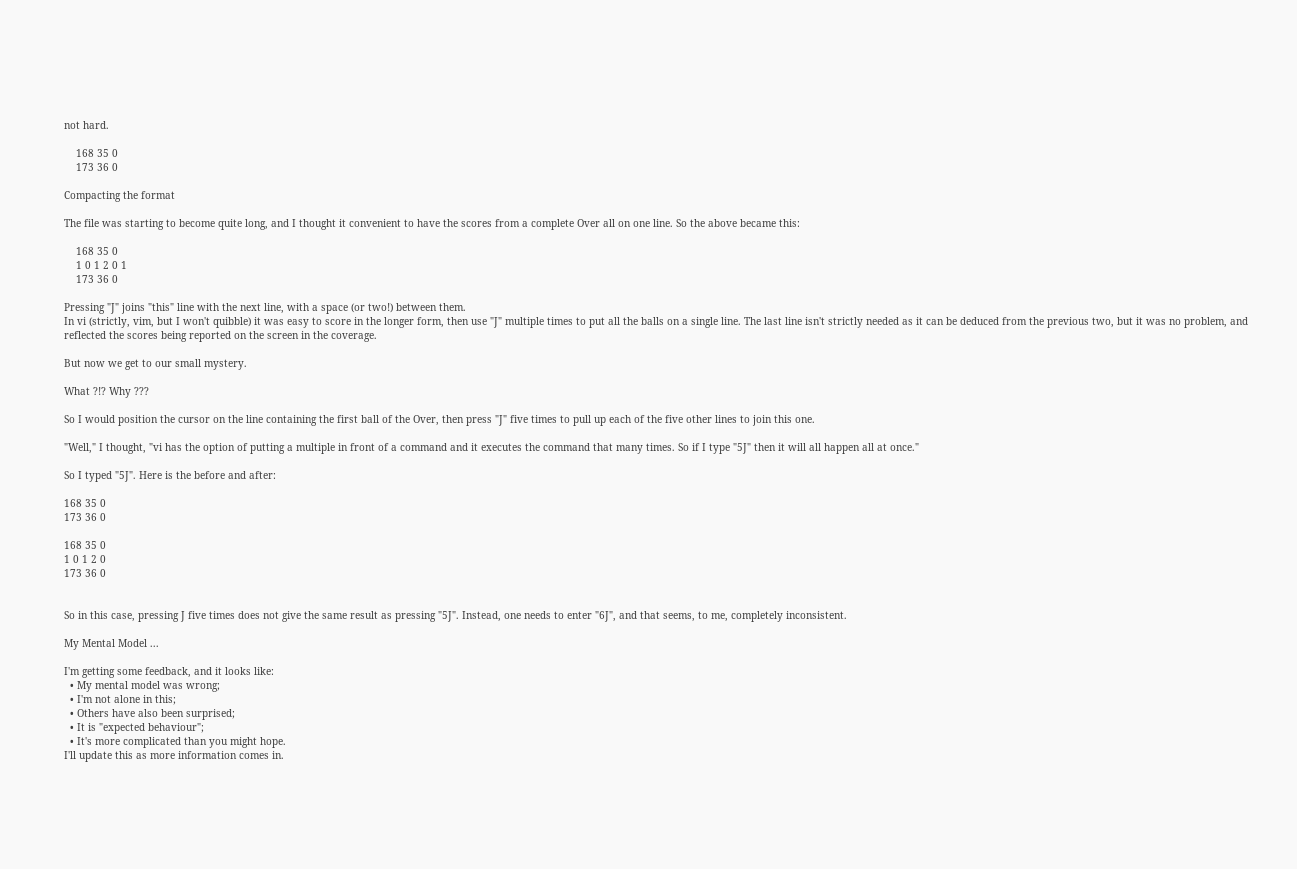not hard.

    168 35 0
    173 36 0

Compacting the format

The file was starting to become quite long, and I thought it convenient to have the scores from a complete Over all on one line. So the above became this:

    168 35 0
    1 0 1 2 0 1
    173 36 0

Pressing "J" joins "this" line with the next line, with a space (or two!) between them.
In vi (strictly, vim, but I won't quibble) it was easy to score in the longer form, then use "J" multiple times to put all the balls on a single line. The last line isn't strictly needed as it can be deduced from the previous two, but it was no problem, and reflected the scores being reported on the screen in the coverage.

But now we get to our small mystery.

What ?!? Why ???

So I would position the cursor on the line containing the first ball of the Over, then press "J" five times to pull up each of the five other lines to join this one.

"Well," I thought, "vi has the option of putting a multiple in front of a command and it executes the command that many times. So if I type "5J" then it will all happen all at once."

So I typed "5J". Here is the before and after:

168 35 0
173 36 0

168 35 0
1 0 1 2 0
173 36 0


So in this case, pressing J five times does not give the same result as pressing "5J". Instead, one needs to enter "6J", and that seems, to me, completely inconsistent.

My Mental Model ...

I'm getting some feedback, and it looks like:
  • My mental model was wrong;
  • I'm not alone in this;
  • Others have also been surprised;
  • It is "expected behaviour";
  • It's more complicated than you might hope.
I'll update this as more information comes in.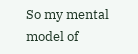So my mental model of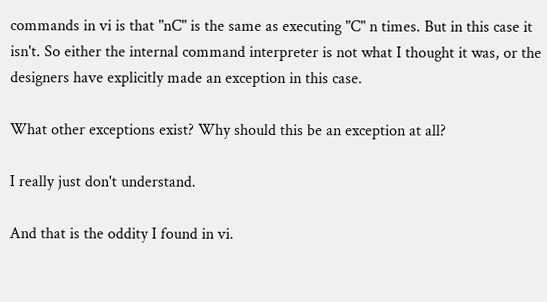commands in vi is that "nC" is the same as executing "C" n times. But in this case it isn't. So either the internal command interpreter is not what I thought it was, or the designers have explicitly made an exception in this case.

What other exceptions exist? Why should this be an exception at all?

I really just don't understand.

And that is the oddity I found in vi.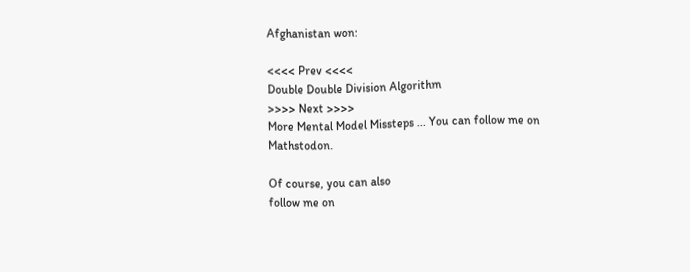Afghanistan won:

<<<< Prev <<<<
Double Double Division Algorithm
>>>> Next >>>>
More Mental Model Missteps ... You can follow me on Mathstodon.

Of course, you can also
follow me on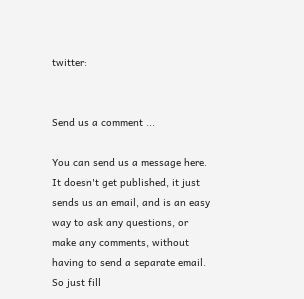twitter:


Send us a comment ...

You can send us a message here. It doesn't get published, it just sends us an email, and is an easy way to ask any questions, or make any comments, without having to send a separate email. So just fill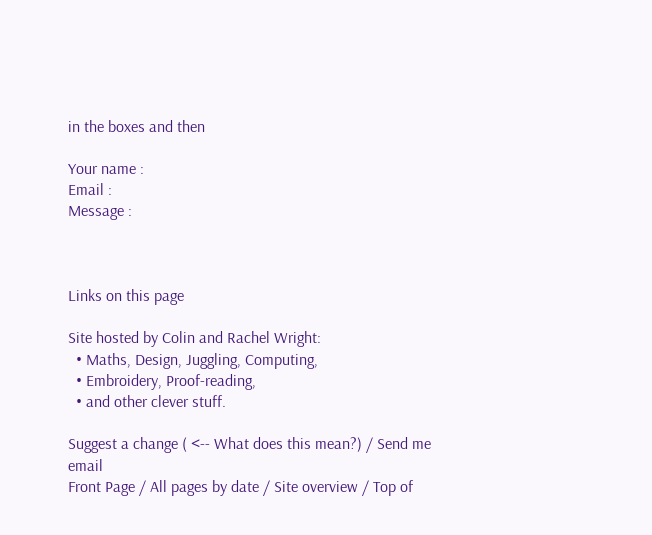in the boxes and then

Your name :
Email :
Message :



Links on this page

Site hosted by Colin and Rachel Wright:
  • Maths, Design, Juggling, Computing,
  • Embroidery, Proof-reading,
  • and other clever stuff.

Suggest a change ( <-- What does this mean?) / Send me email
Front Page / All pages by date / Site overview / Top of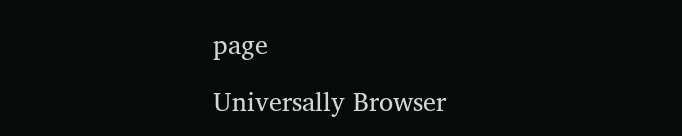page

Universally Browser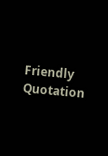Friendly     Quotation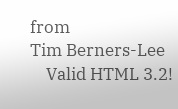from
Tim Berners-Lee
    Valid HTML 3.2!